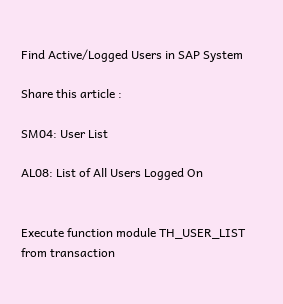Find Active/Logged Users in SAP System

Share this article :

SM04: User List

AL08: List of All Users Logged On


Execute function module TH_USER_LIST from transaction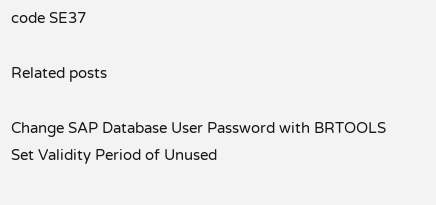code SE37

Related posts

Change SAP Database User Password with BRTOOLS
Set Validity Period of Unused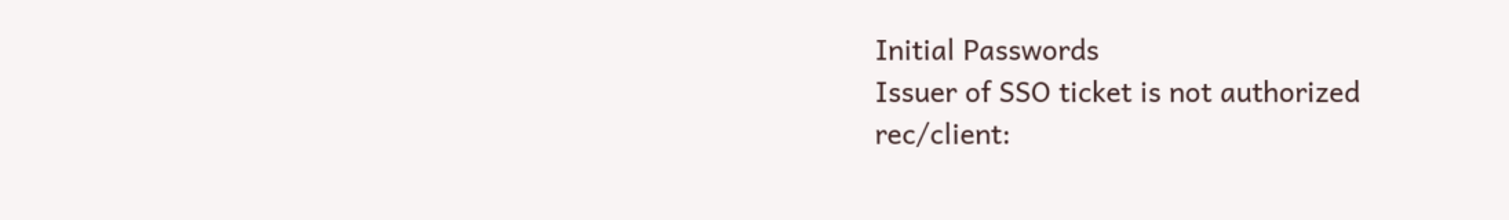Initial Passwords
Issuer of SSO ticket is not authorized
rec/client: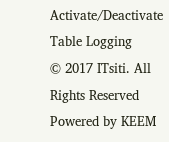Activate/Deactivate Table Logging
© 2017 ITsiti. All Rights Reserved
Powered by KEEM